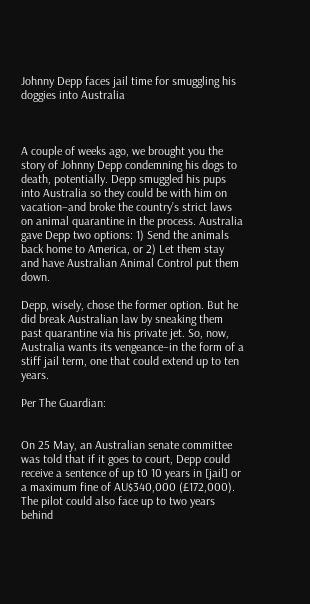Johnny Depp faces jail time for smuggling his doggies into Australia



A couple of weeks ago, we brought you the story of Johnny Depp condemning his dogs to death, potentially. Depp smuggled his pups into Australia so they could be with him on vacation–and broke the country’s strict laws on animal quarantine in the process. Australia gave Depp two options: 1) Send the animals back home to America, or 2) Let them stay and have Australian Animal Control put them down.

Depp, wisely, chose the former option. But he did break Australian law by sneaking them past quarantine via his private jet. So, now, Australia wants its vengeance–in the form of a stiff jail term, one that could extend up to ten years.

Per The Guardian:


On 25 May, an Australian senate committee was told that if it goes to court, Depp could receive a sentence of up t0 10 years in [jail] or a maximum fine of AU$340,000 (£172,000). The pilot could also face up to two years behind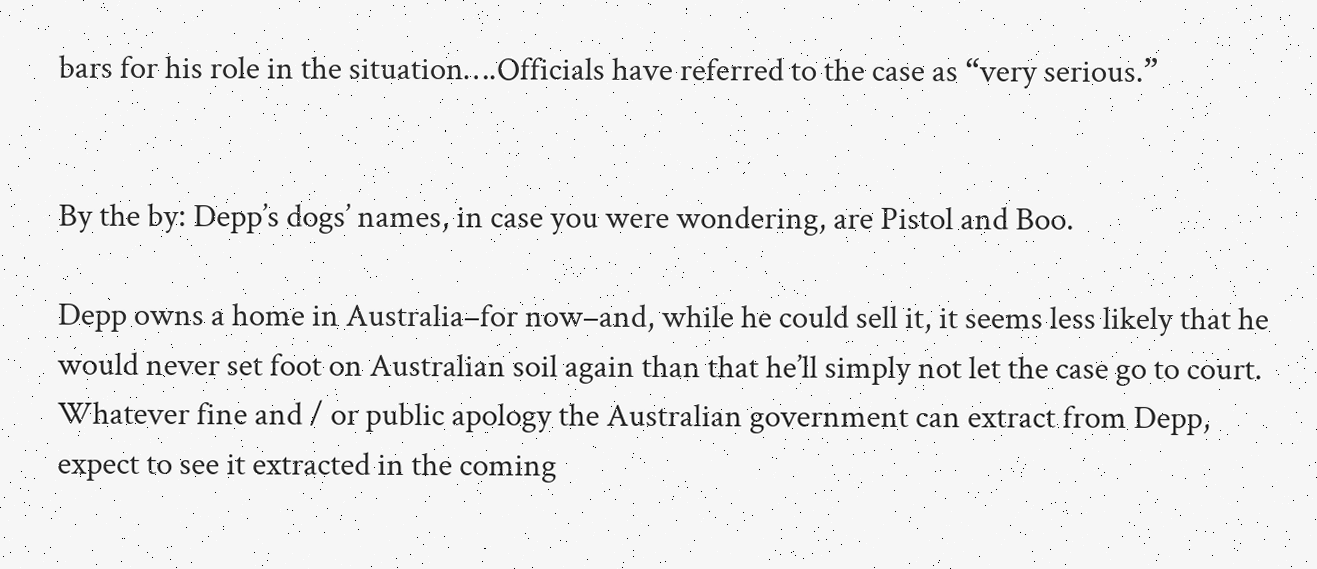bars for his role in the situation….Officials have referred to the case as “very serious.”


By the by: Depp’s dogs’ names, in case you were wondering, are Pistol and Boo.

Depp owns a home in Australia–for now–and, while he could sell it, it seems less likely that he would never set foot on Australian soil again than that he’ll simply not let the case go to court. Whatever fine and / or public apology the Australian government can extract from Depp, expect to see it extracted in the coming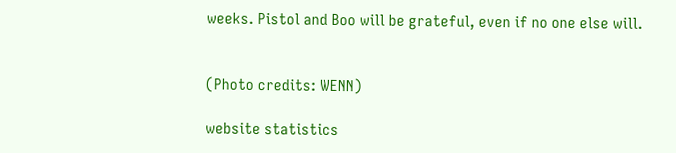weeks. Pistol and Boo will be grateful, even if no one else will.


(Photo credits: WENN)

website statistics